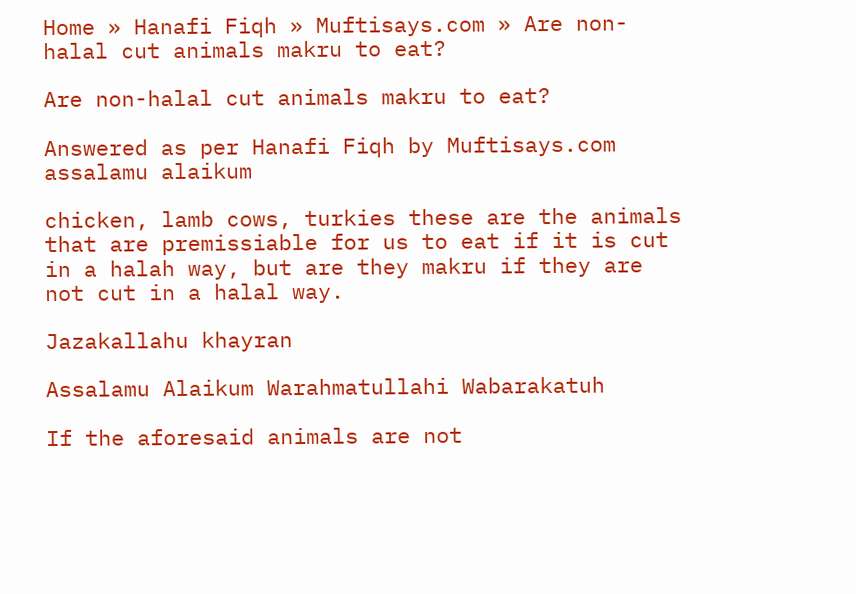Home » Hanafi Fiqh » Muftisays.com » Are non-halal cut animals makru to eat?

Are non-halal cut animals makru to eat?

Answered as per Hanafi Fiqh by Muftisays.com
assalamu alaikum

chicken, lamb cows, turkies these are the animals that are premissiable for us to eat if it is cut in a halah way, but are they makru if they are not cut in a halal way.

Jazakallahu khayran

Assalamu Alaikum Warahmatullahi Wabarakatuh

If the aforesaid animals are not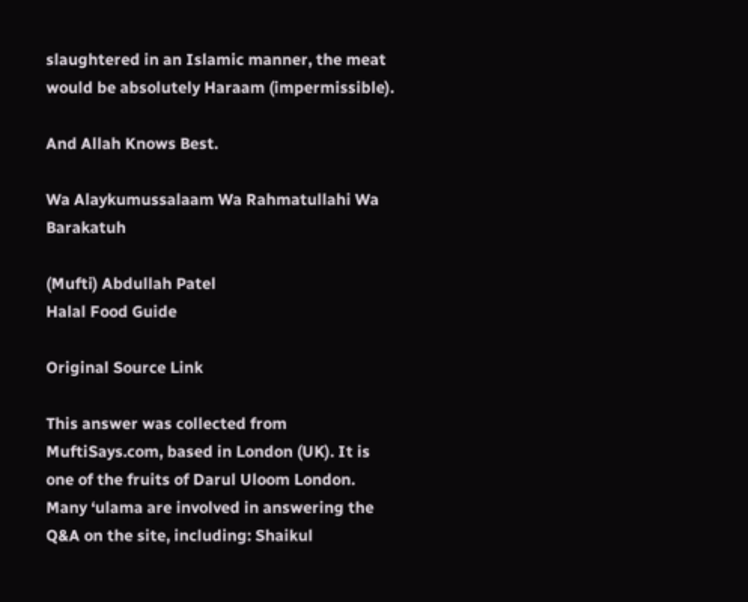slaughtered in an Islamic manner, the meat would be absolutely Haraam (impermissible).

And Allah Knows Best.

Wa Alaykumussalaam Wa Rahmatullahi Wa Barakatuh

(Mufti) Abdullah Patel
Halal Food Guide

Original Source Link

This answer was collected from MuftiSays.com, based in London (UK). It is one of the fruits of Darul Uloom London. Many ‘ulama are involved in answering the Q&A on the site, including: Shaikul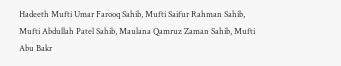Hadeeth Mufti Umar Farooq Sahib, Mufti Saifur Rahman Sahib, Mufti Abdullah Patel Sahib, Maulana Qamruz Zaman Sahib, Mufti Abu Bakr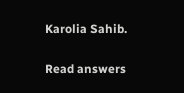Karolia Sahib.

Read answers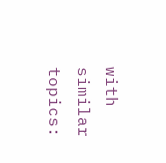with similar topics: